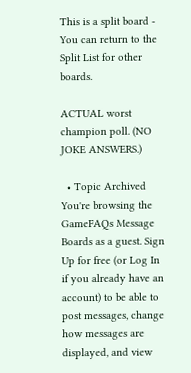This is a split board - You can return to the Split List for other boards.

ACTUAL worst champion poll. (NO JOKE ANSWERS.)

  • Topic Archived
You're browsing the GameFAQs Message Boards as a guest. Sign Up for free (or Log In if you already have an account) to be able to post messages, change how messages are displayed, and view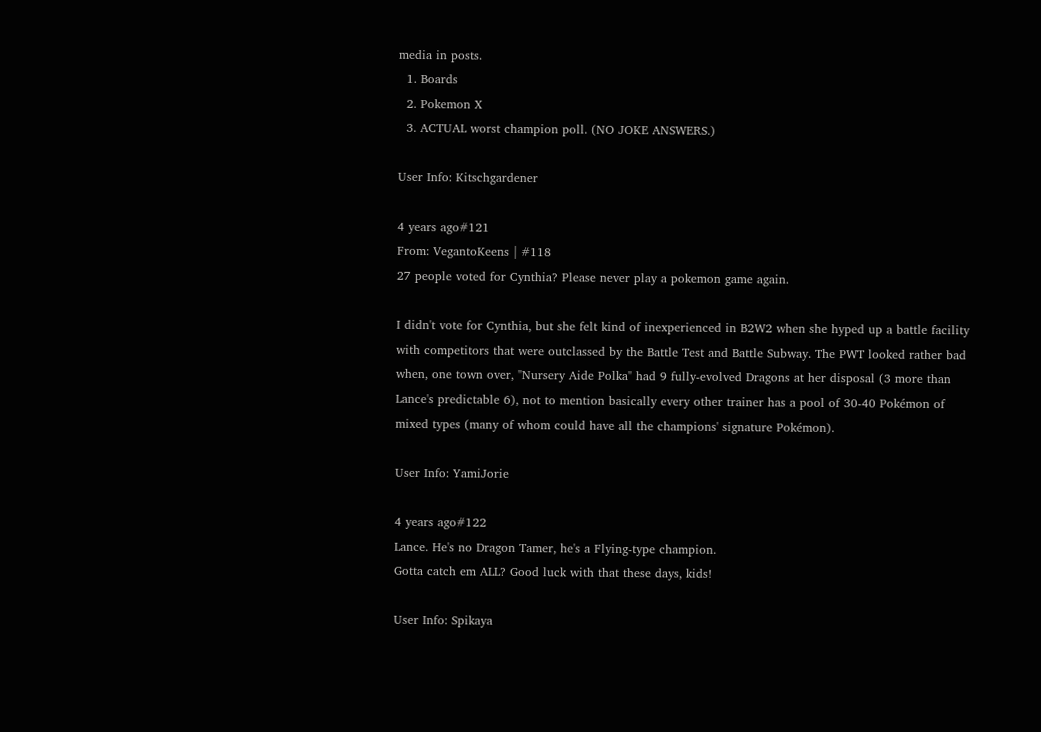media in posts.
  1. Boards
  2. Pokemon X
  3. ACTUAL worst champion poll. (NO JOKE ANSWERS.)

User Info: Kitschgardener

4 years ago#121
From: VegantoKeens | #118
27 people voted for Cynthia? Please never play a pokemon game again.

I didn't vote for Cynthia, but she felt kind of inexperienced in B2W2 when she hyped up a battle facility with competitors that were outclassed by the Battle Test and Battle Subway. The PWT looked rather bad when, one town over, "Nursery Aide Polka" had 9 fully-evolved Dragons at her disposal (3 more than Lance's predictable 6), not to mention basically every other trainer has a pool of 30-40 Pokémon of mixed types (many of whom could have all the champions' signature Pokémon).

User Info: YamiJorie

4 years ago#122
Lance. He's no Dragon Tamer, he's a Flying-type champion.
Gotta catch em ALL? Good luck with that these days, kids!

User Info: Spikaya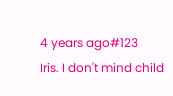4 years ago#123
Iris. I don't mind child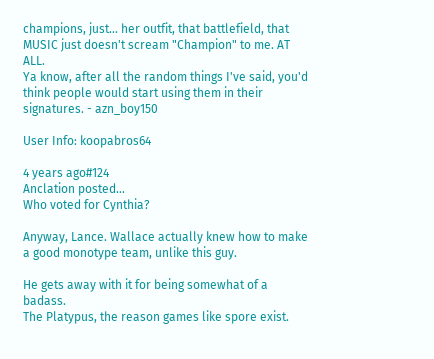champions, just... her outfit, that battlefield, that MUSIC just doesn't scream "Champion" to me. AT ALL.
Ya know, after all the random things I've said, you'd think people would start using them in their signatures. - azn_boy150

User Info: koopabros64

4 years ago#124
Anclation posted...
Who voted for Cynthia?

Anyway, Lance. Wallace actually knew how to make a good monotype team, unlike this guy.

He gets away with it for being somewhat of a badass.
The Platypus, the reason games like spore exist.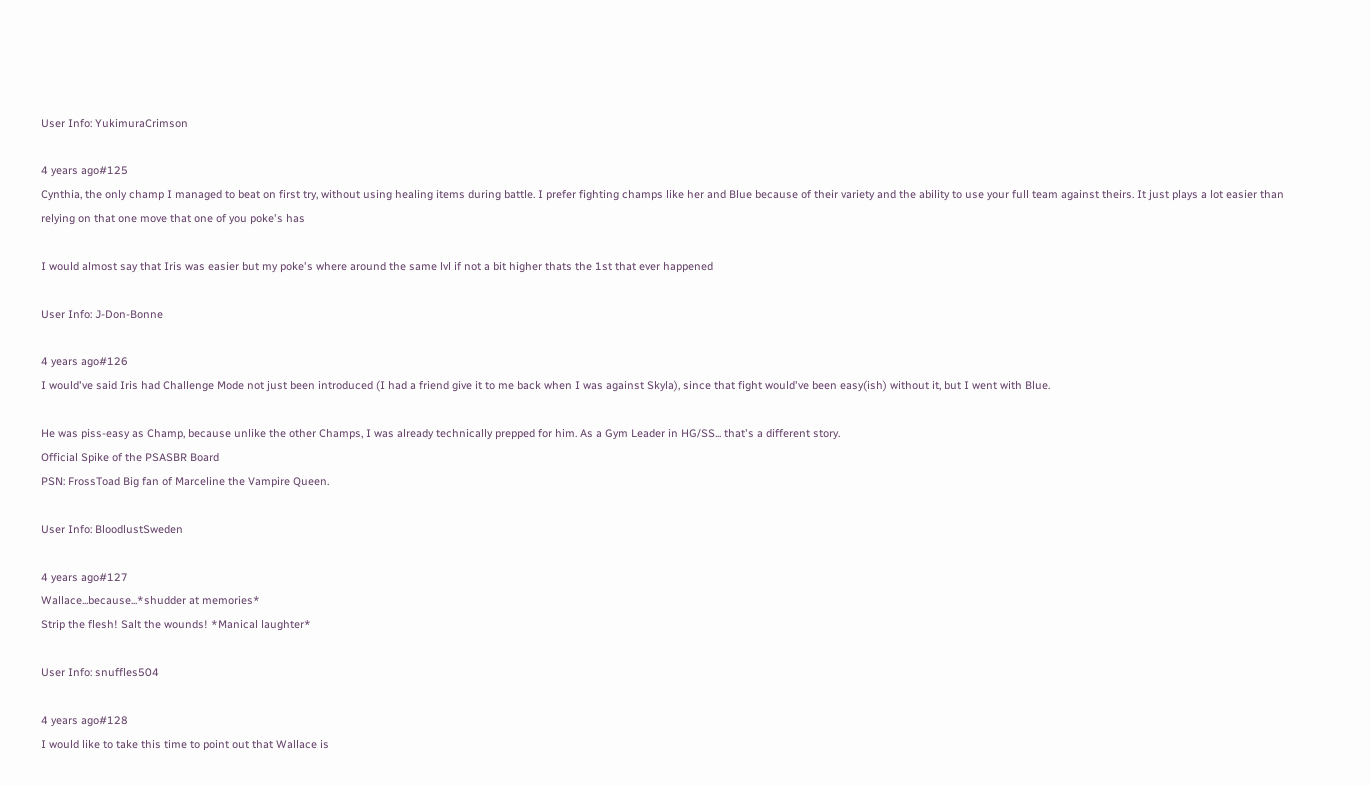User Info: YukimuraCrimson

4 years ago#125
Cynthia, the only champ I managed to beat on first try, without using healing items during battle. I prefer fighting champs like her and Blue because of their variety and the ability to use your full team against theirs. It just plays a lot easier than relying on that one move that one of you poke's has

I would almost say that Iris was easier but my poke's where around the same lvl if not a bit higher thats the 1st that ever happened

User Info: J-Don-Bonne

4 years ago#126
I would've said Iris had Challenge Mode not just been introduced (I had a friend give it to me back when I was against Skyla), since that fight would've been easy(ish) without it, but I went with Blue.

He was piss-easy as Champ, because unlike the other Champs, I was already technically prepped for him. As a Gym Leader in HG/SS... that's a different story.
Official Spike of the PSASBR Board
PSN: FrossToad Big fan of Marceline the Vampire Queen.

User Info: BloodlustSweden

4 years ago#127
Wallace...because...*shudder at memories*
Strip the flesh! Salt the wounds! *Manical laughter*

User Info: snuffles504

4 years ago#128
I would like to take this time to point out that Wallace is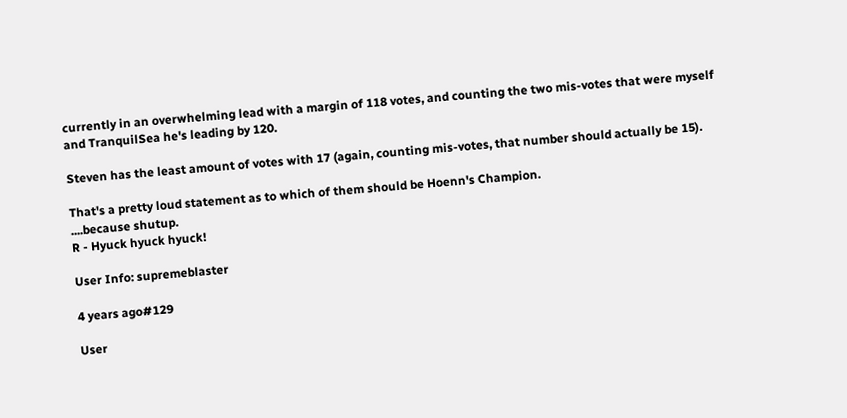currently in an overwhelming lead with a margin of 118 votes, and counting the two mis-votes that were myself and TranquilSea he's leading by 120.

Steven has the least amount of votes with 17 (again, counting mis-votes, that number should actually be 15).

That's a pretty loud statement as to which of them should be Hoenn's Champion.
....because shutup.
R - Hyuck hyuck hyuck!

User Info: supremeblaster

4 years ago#129

User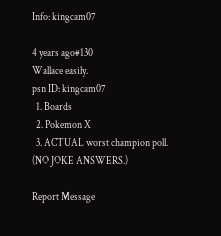Info: kingcam07

4 years ago#130
Wallace easily.
psn ID: kingcam07
  1. Boards
  2. Pokemon X
  3. ACTUAL worst champion poll. (NO JOKE ANSWERS.)

Report Message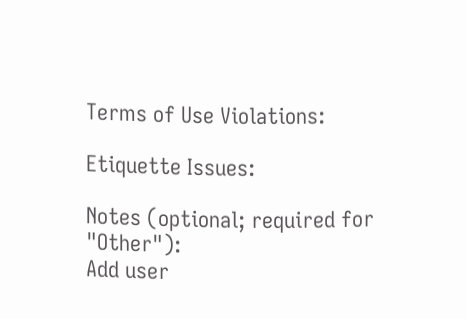Terms of Use Violations:

Etiquette Issues:

Notes (optional; required for "Other"):
Add user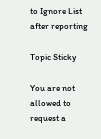to Ignore List after reporting

Topic Sticky

You are not allowed to request a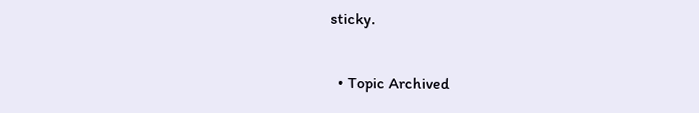sticky.

  • Topic Archived